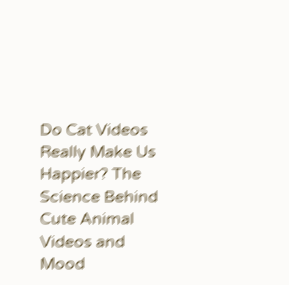Do Cat Videos Really Make Us Happier? The Science Behind Cute Animal Videos and Mood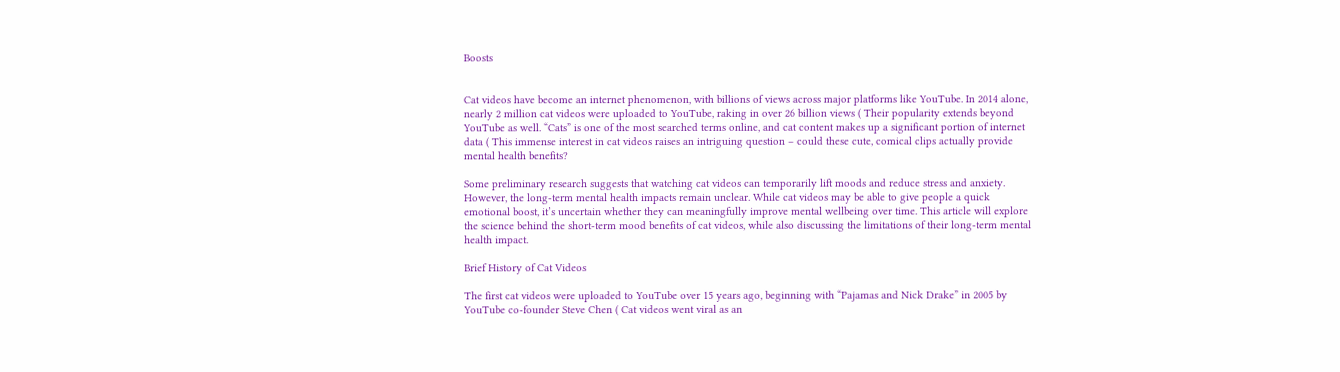Boosts


Cat videos have become an internet phenomenon, with billions of views across major platforms like YouTube. In 2014 alone, nearly 2 million cat videos were uploaded to YouTube, raking in over 26 billion views ( Their popularity extends beyond YouTube as well. “Cats” is one of the most searched terms online, and cat content makes up a significant portion of internet data ( This immense interest in cat videos raises an intriguing question – could these cute, comical clips actually provide mental health benefits?

Some preliminary research suggests that watching cat videos can temporarily lift moods and reduce stress and anxiety. However, the long-term mental health impacts remain unclear. While cat videos may be able to give people a quick emotional boost, it’s uncertain whether they can meaningfully improve mental wellbeing over time. This article will explore the science behind the short-term mood benefits of cat videos, while also discussing the limitations of their long-term mental health impact.

Brief History of Cat Videos

The first cat videos were uploaded to YouTube over 15 years ago, beginning with “Pajamas and Nick Drake” in 2005 by YouTube co-founder Steve Chen ( Cat videos went viral as an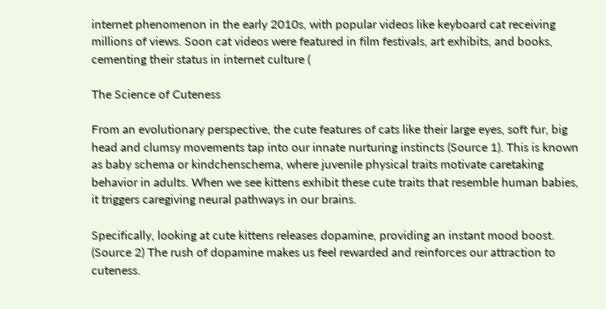internet phenomenon in the early 2010s, with popular videos like keyboard cat receiving millions of views. Soon cat videos were featured in film festivals, art exhibits, and books, cementing their status in internet culture (

The Science of Cuteness

From an evolutionary perspective, the cute features of cats like their large eyes, soft fur, big head and clumsy movements tap into our innate nurturing instincts (Source 1). This is known as baby schema or kindchenschema, where juvenile physical traits motivate caretaking behavior in adults. When we see kittens exhibit these cute traits that resemble human babies, it triggers caregiving neural pathways in our brains.

Specifically, looking at cute kittens releases dopamine, providing an instant mood boost. (Source 2) The rush of dopamine makes us feel rewarded and reinforces our attraction to cuteness.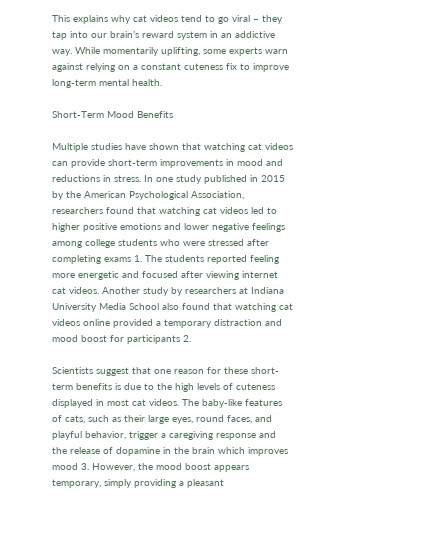This explains why cat videos tend to go viral – they tap into our brain’s reward system in an addictive way. While momentarily uplifting, some experts warn against relying on a constant cuteness fix to improve long-term mental health.

Short-Term Mood Benefits

Multiple studies have shown that watching cat videos can provide short-term improvements in mood and reductions in stress. In one study published in 2015 by the American Psychological Association, researchers found that watching cat videos led to higher positive emotions and lower negative feelings among college students who were stressed after completing exams 1. The students reported feeling more energetic and focused after viewing internet cat videos. Another study by researchers at Indiana University Media School also found that watching cat videos online provided a temporary distraction and mood boost for participants 2.

Scientists suggest that one reason for these short-term benefits is due to the high levels of cuteness displayed in most cat videos. The baby-like features of cats, such as their large eyes, round faces, and playful behavior, trigger a caregiving response and the release of dopamine in the brain which improves mood 3. However, the mood boost appears temporary, simply providing a pleasant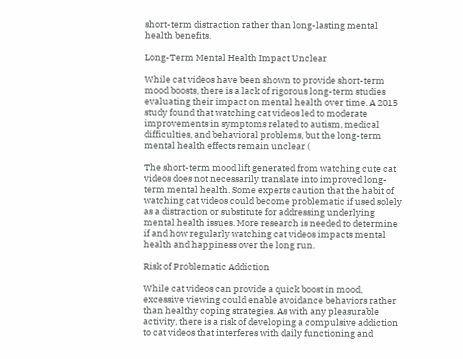short-term distraction rather than long-lasting mental health benefits.

Long-Term Mental Health Impact Unclear

While cat videos have been shown to provide short-term mood boosts, there is a lack of rigorous long-term studies evaluating their impact on mental health over time. A 2015 study found that watching cat videos led to moderate improvements in symptoms related to autism, medical difficulties, and behavioral problems, but the long-term mental health effects remain unclear (

The short-term mood lift generated from watching cute cat videos does not necessarily translate into improved long-term mental health. Some experts caution that the habit of watching cat videos could become problematic if used solely as a distraction or substitute for addressing underlying mental health issues. More research is needed to determine if and how regularly watching cat videos impacts mental health and happiness over the long run.

Risk of Problematic Addiction

While cat videos can provide a quick boost in mood, excessive viewing could enable avoidance behaviors rather than healthy coping strategies. As with any pleasurable activity, there is a risk of developing a compulsive addiction to cat videos that interferes with daily functioning and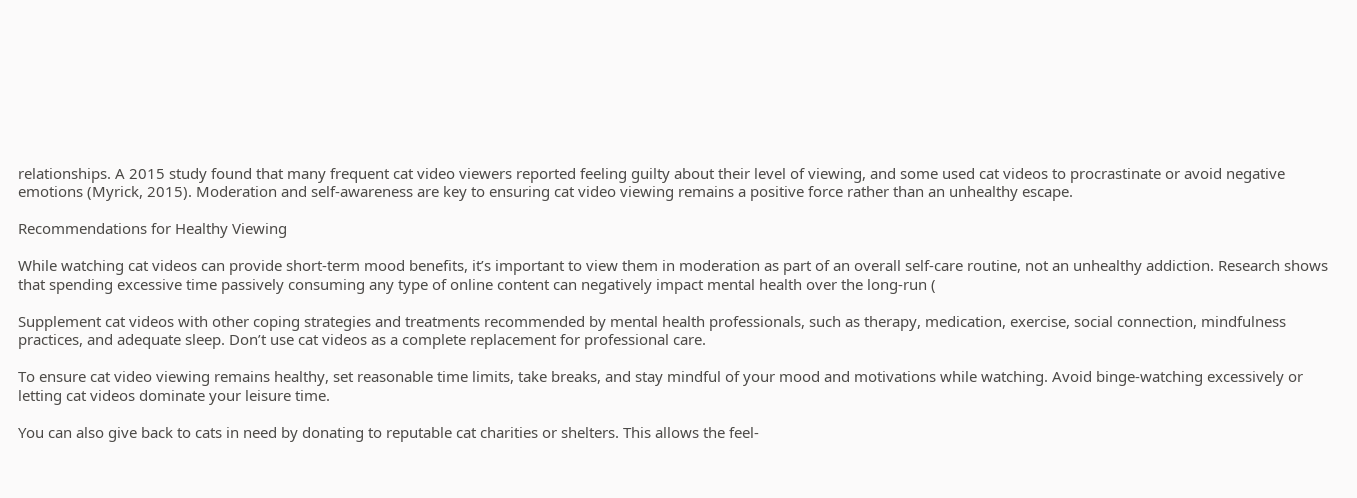relationships. A 2015 study found that many frequent cat video viewers reported feeling guilty about their level of viewing, and some used cat videos to procrastinate or avoid negative emotions (Myrick, 2015). Moderation and self-awareness are key to ensuring cat video viewing remains a positive force rather than an unhealthy escape.

Recommendations for Healthy Viewing

While watching cat videos can provide short-term mood benefits, it’s important to view them in moderation as part of an overall self-care routine, not an unhealthy addiction. Research shows that spending excessive time passively consuming any type of online content can negatively impact mental health over the long-run (

Supplement cat videos with other coping strategies and treatments recommended by mental health professionals, such as therapy, medication, exercise, social connection, mindfulness practices, and adequate sleep. Don’t use cat videos as a complete replacement for professional care.

To ensure cat video viewing remains healthy, set reasonable time limits, take breaks, and stay mindful of your mood and motivations while watching. Avoid binge-watching excessively or letting cat videos dominate your leisure time.

You can also give back to cats in need by donating to reputable cat charities or shelters. This allows the feel-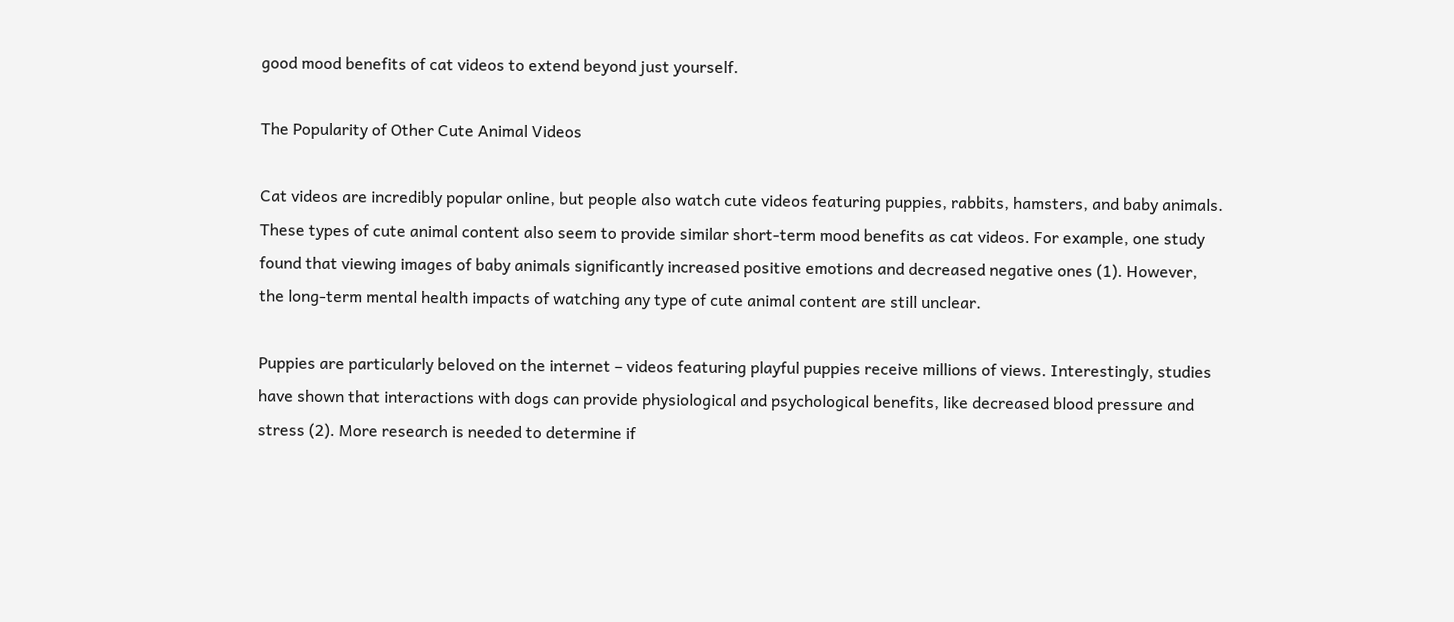good mood benefits of cat videos to extend beyond just yourself.

The Popularity of Other Cute Animal Videos

Cat videos are incredibly popular online, but people also watch cute videos featuring puppies, rabbits, hamsters, and baby animals. These types of cute animal content also seem to provide similar short-term mood benefits as cat videos. For example, one study found that viewing images of baby animals significantly increased positive emotions and decreased negative ones (1). However, the long-term mental health impacts of watching any type of cute animal content are still unclear.

Puppies are particularly beloved on the internet – videos featuring playful puppies receive millions of views. Interestingly, studies have shown that interactions with dogs can provide physiological and psychological benefits, like decreased blood pressure and stress (2). More research is needed to determine if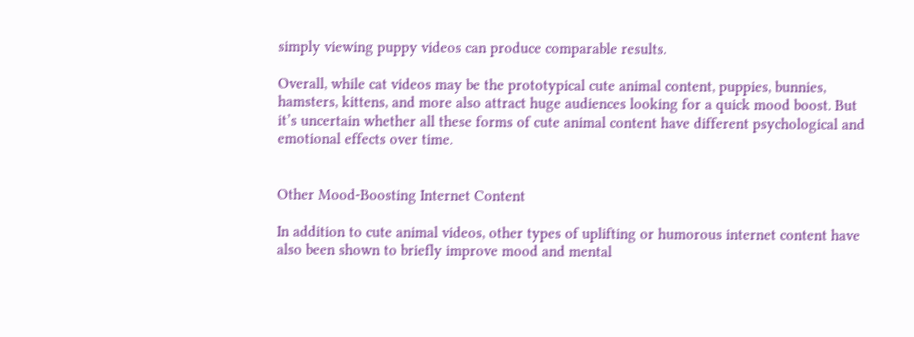simply viewing puppy videos can produce comparable results.

Overall, while cat videos may be the prototypical cute animal content, puppies, bunnies, hamsters, kittens, and more also attract huge audiences looking for a quick mood boost. But it’s uncertain whether all these forms of cute animal content have different psychological and emotional effects over time.


Other Mood-Boosting Internet Content

In addition to cute animal videos, other types of uplifting or humorous internet content have also been shown to briefly improve mood and mental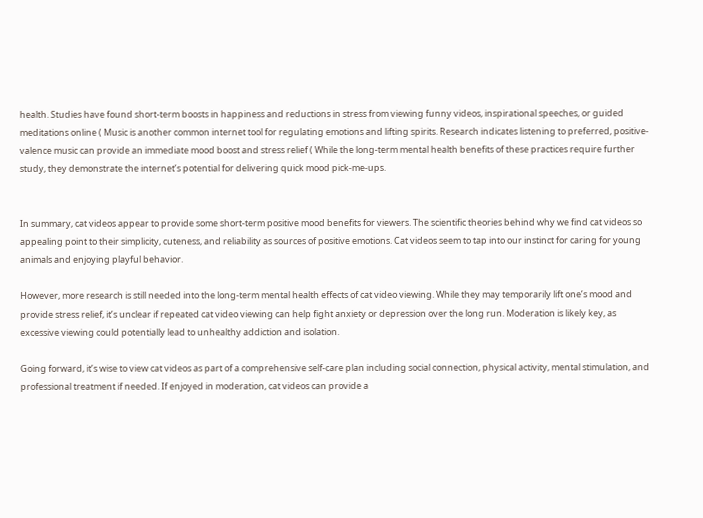health. Studies have found short-term boosts in happiness and reductions in stress from viewing funny videos, inspirational speeches, or guided meditations online ( Music is another common internet tool for regulating emotions and lifting spirits. Research indicates listening to preferred, positive-valence music can provide an immediate mood boost and stress relief ( While the long-term mental health benefits of these practices require further study, they demonstrate the internet’s potential for delivering quick mood pick-me-ups.


In summary, cat videos appear to provide some short-term positive mood benefits for viewers. The scientific theories behind why we find cat videos so appealing point to their simplicity, cuteness, and reliability as sources of positive emotions. Cat videos seem to tap into our instinct for caring for young animals and enjoying playful behavior.

However, more research is still needed into the long-term mental health effects of cat video viewing. While they may temporarily lift one’s mood and provide stress relief, it’s unclear if repeated cat video viewing can help fight anxiety or depression over the long run. Moderation is likely key, as excessive viewing could potentially lead to unhealthy addiction and isolation.

Going forward, it’s wise to view cat videos as part of a comprehensive self-care plan including social connection, physical activity, mental stimulation, and professional treatment if needed. If enjoyed in moderation, cat videos can provide a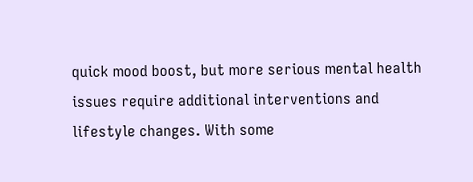quick mood boost, but more serious mental health issues require additional interventions and lifestyle changes. With some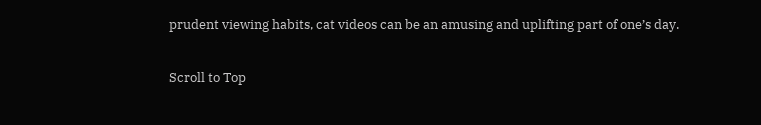prudent viewing habits, cat videos can be an amusing and uplifting part of one’s day.

Scroll to Top